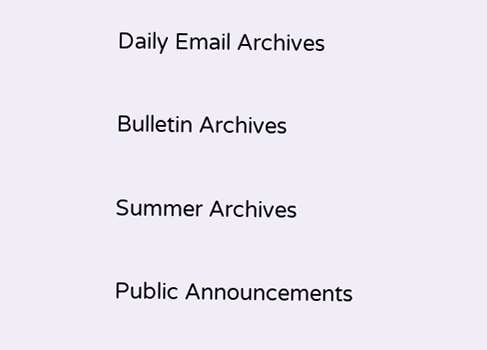Daily Email Archives

Bulletin Archives

Summer Archives

Public Announcements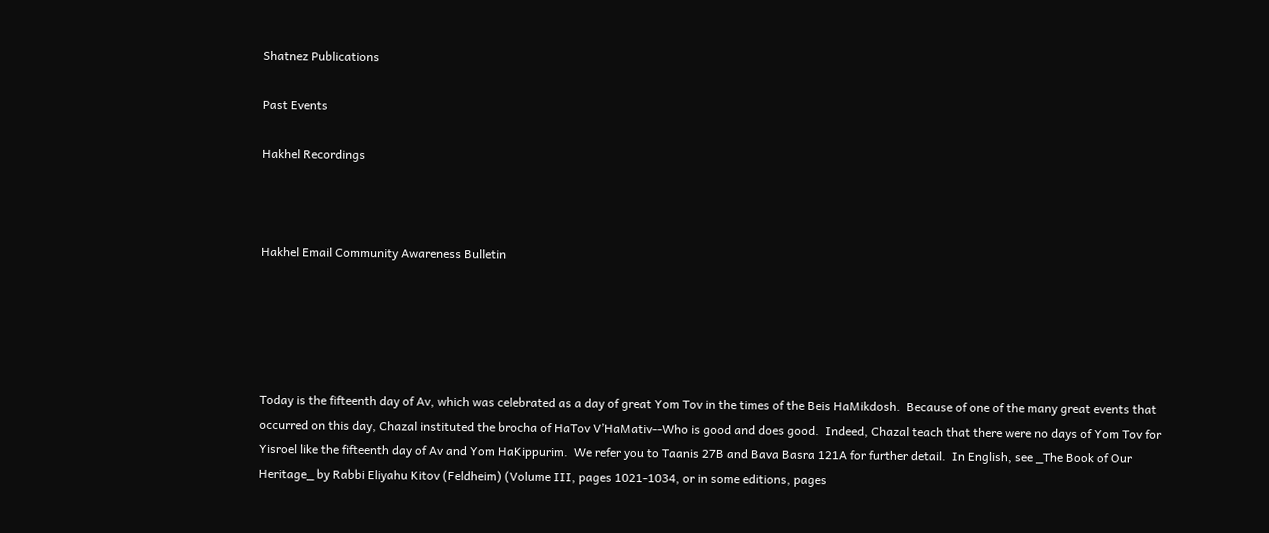Shatnez Publications

Past Events

Hakhel Recordings



Hakhel Email Community Awareness Bulletin





Today is the fifteenth day of Av, which was celebrated as a day of great Yom Tov in the times of the Beis HaMikdosh.  Because of one of the many great events that occurred on this day, Chazal instituted the brocha of HaTov V’HaMativ--Who is good and does good.  Indeed, Chazal teach that there were no days of Yom Tov for Yisroel like the fifteenth day of Av and Yom HaKippurim.  We refer you to Taanis 27B and Bava Basra 121A for further detail.  In English, see _The Book of Our Heritage_ by Rabbi Eliyahu Kitov (Feldheim) (Volume III, pages 1021-1034, or in some editions, pages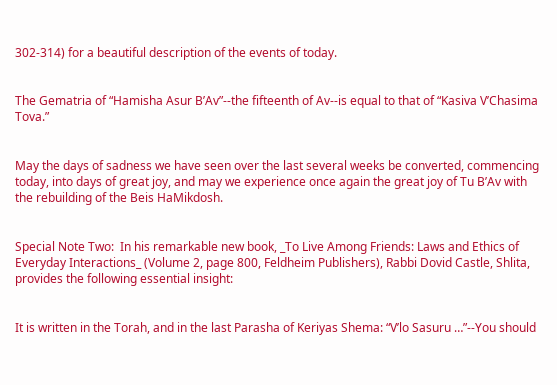302-314) for a beautiful description of the events of today.


The Gematria of “Hamisha Asur B’Av”--the fifteenth of Av--is equal to that of “Kasiva V’Chasima Tova.”


May the days of sadness we have seen over the last several weeks be converted, commencing today, into days of great joy, and may we experience once again the great joy of Tu B’Av with the rebuilding of the Beis HaMikdosh.


Special Note Two:  In his remarkable new book, _To Live Among Friends: Laws and Ethics of Everyday Interactions_ (Volume 2, page 800, Feldheim Publishers), Rabbi Dovid Castle, Shlita, provides the following essential insight:


It is written in the Torah, and in the last Parasha of Keriyas Shema: “V’lo Sasuru …”--You should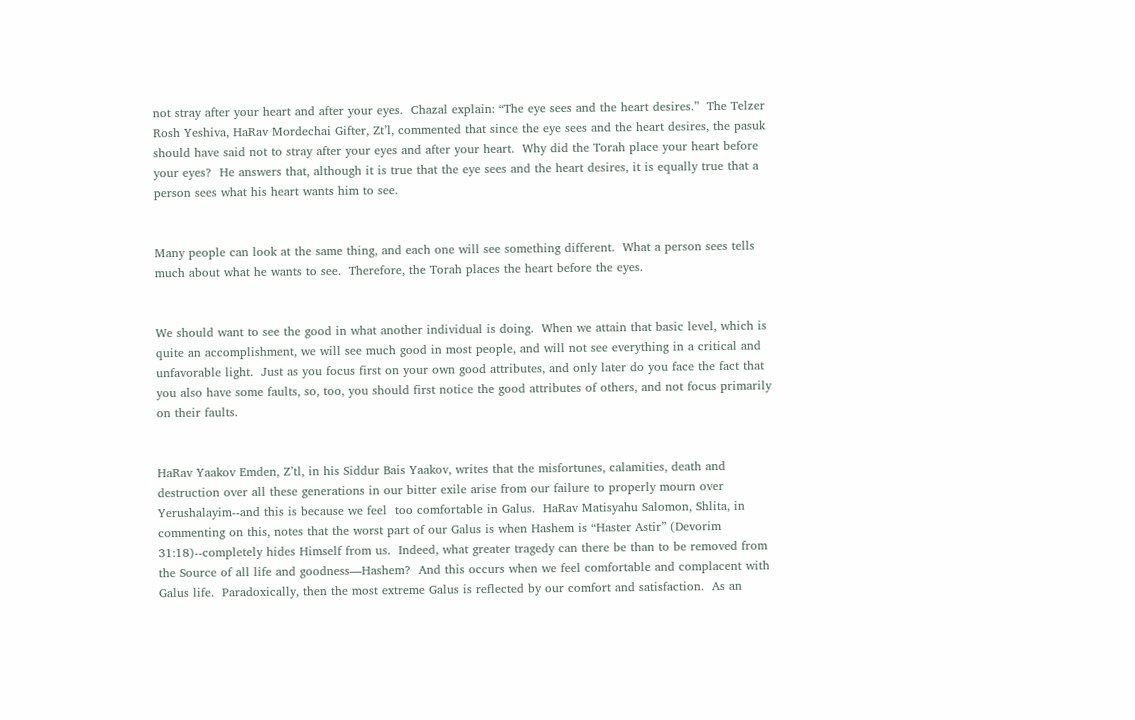not stray after your heart and after your eyes.  Chazal explain: “The eye sees and the heart desires.”  The Telzer Rosh Yeshiva, HaRav Mordechai Gifter, Zt’l, commented that since the eye sees and the heart desires, the pasuk should have said not to stray after your eyes and after your heart.  Why did the Torah place your heart before your eyes?  He answers that, although it is true that the eye sees and the heart desires, it is equally true that a person sees what his heart wants him to see.


Many people can look at the same thing, and each one will see something different.  What a person sees tells much about what he wants to see.  Therefore, the Torah places the heart before the eyes.


We should want to see the good in what another individual is doing.  When we attain that basic level, which is quite an accomplishment, we will see much good in most people, and will not see everything in a critical and unfavorable light.  Just as you focus first on your own good attributes, and only later do you face the fact that you also have some faults, so, too, you should first notice the good attributes of others, and not focus primarily on their faults.


HaRav Yaakov Emden, Z’tl, in his Siddur Bais Yaakov, writes that the misfortunes, calamities, death and destruction over all these generations in our bitter exile arise from our failure to properly mourn over Yerushalayim--and this is because we feel  too comfortable in Galus.  HaRav Matisyahu Salomon, Shlita, in commenting on this, notes that the worst part of our Galus is when Hashem is “Haster Astir” (Devorim 31:18)--completely hides Himself from us.  Indeed, what greater tragedy can there be than to be removed from the Source of all life and goodness—Hashem?  And this occurs when we feel comfortable and complacent with Galus life.  Paradoxically, then the most extreme Galus is reflected by our comfort and satisfaction.  As an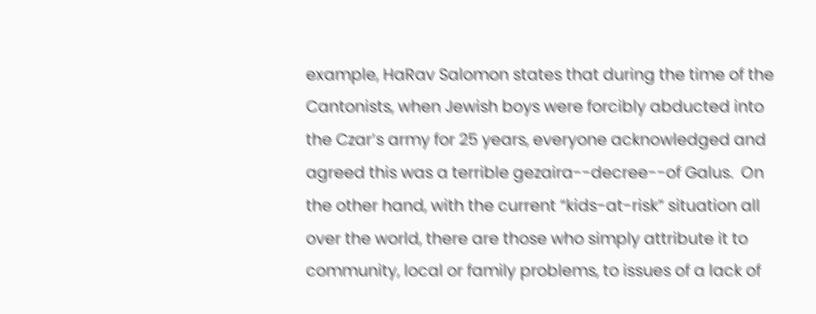example, HaRav Salomon states that during the time of the Cantonists, when Jewish boys were forcibly abducted into the Czar’s army for 25 years, everyone acknowledged and agreed this was a terrible gezaira--decree--of Galus.  On the other hand, with the current “kids-at-risk” situation all over the world, there are those who simply attribute it to community, local or family problems, to issues of a lack of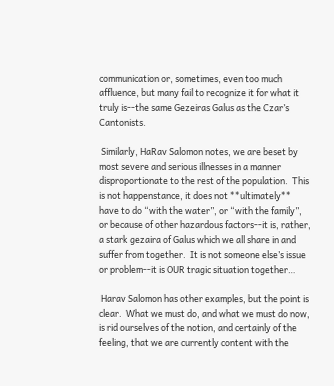communication or, sometimes, even too much affluence, but many fail to recognize it for what it truly is--the same Gezeiras Galus as the Czar’s Cantonists.

 Similarly, HaRav Salomon notes, we are beset by most severe and serious illnesses in a manner disproportionate to the rest of the population.  This is not happenstance, it does not **ultimately** have to do “with the water”, or “with the family”, or because of other hazardous factors--it is, rather, a stark gezaira of Galus which we all share in and suffer from together.  It is not someone else’s issue or problem--it is OUR tragic situation together…

 Harav Salomon has other examples, but the point is clear.  What we must do, and what we must do now, is rid ourselves of the notion, and certainly of the feeling, that we are currently content with the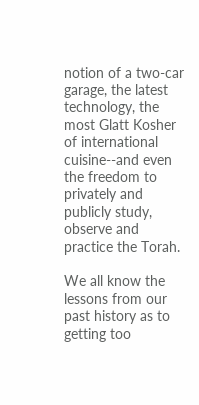notion of a two-car garage, the latest technology, the most Glatt Kosher of international cuisine--and even the freedom to privately and publicly study, observe and practice the Torah.

We all know the lessons from our past history as to getting too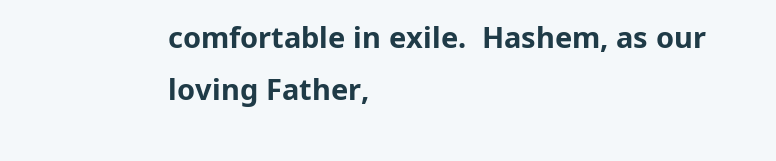comfortable in exile.  Hashem, as our loving Father,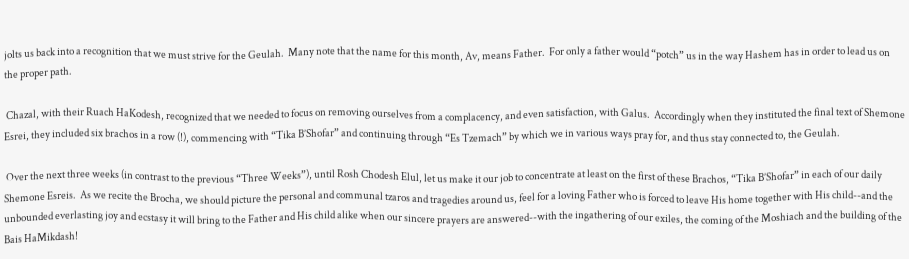jolts us back into a recognition that we must strive for the Geulah.  Many note that the name for this month, Av, means Father.  For only a father would “potch” us in the way Hashem has in order to lead us on the proper path.

 Chazal, with their Ruach HaKodesh, recognized that we needed to focus on removing ourselves from a complacency, and even satisfaction, with Galus.  Accordingly when they instituted the final text of Shemone Esrei, they included six brachos in a row (!), commencing with “Tika B’Shofar” and continuing through “Es Tzemach” by which we in various ways pray for, and thus stay connected to, the Geulah.

 Over the next three weeks (in contrast to the previous “Three Weeks”), until Rosh Chodesh Elul, let us make it our job to concentrate at least on the first of these Brachos, “Tika B’Shofar” in each of our daily Shemone Esreis.  As we recite the Brocha, we should picture the personal and communal tzaros and tragedies around us, feel for a loving Father who is forced to leave His home together with His child--and the unbounded everlasting joy and ecstasy it will bring to the Father and His child alike when our sincere prayers are answered--with the ingathering of our exiles, the coming of the Moshiach and the building of the Bais HaMikdash!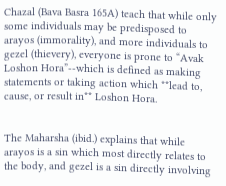Chazal (Bava Basra 165A) teach that while only some individuals may be predisposed to arayos (immorality), and more individuals to gezel (thievery), everyone is prone to “Avak Loshon Hora”--which is defined as making statements or taking action which **lead to, cause, or result in** Loshon Hora.


The Maharsha (ibid.) explains that while arayos is a sin which most directly relates to the body, and gezel is a sin directly involving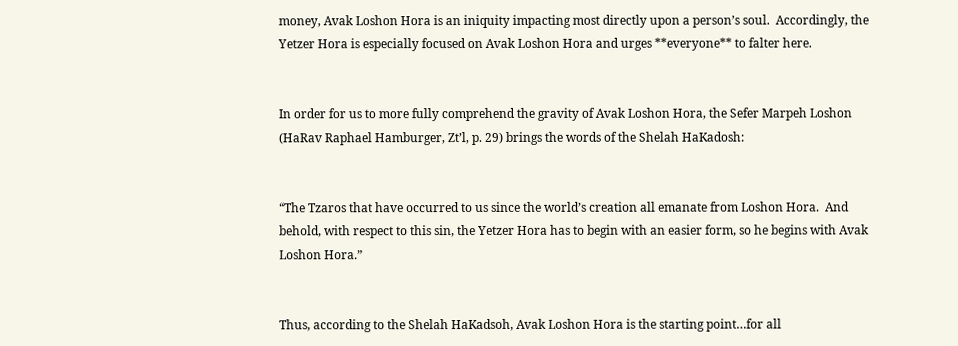money, Avak Loshon Hora is an iniquity impacting most directly upon a person’s soul.  Accordingly, the Yetzer Hora is especially focused on Avak Loshon Hora and urges **everyone** to falter here.


In order for us to more fully comprehend the gravity of Avak Loshon Hora, the Sefer Marpeh Loshon (HaRav Raphael Hamburger, Zt’l, p. 29) brings the words of the Shelah HaKadosh:


“The Tzaros that have occurred to us since the world’s creation all emanate from Loshon Hora.  And behold, with respect to this sin, the Yetzer Hora has to begin with an easier form, so he begins with Avak Loshon Hora.”


Thus, according to the Shelah HaKadsoh, Avak Loshon Hora is the starting point…for all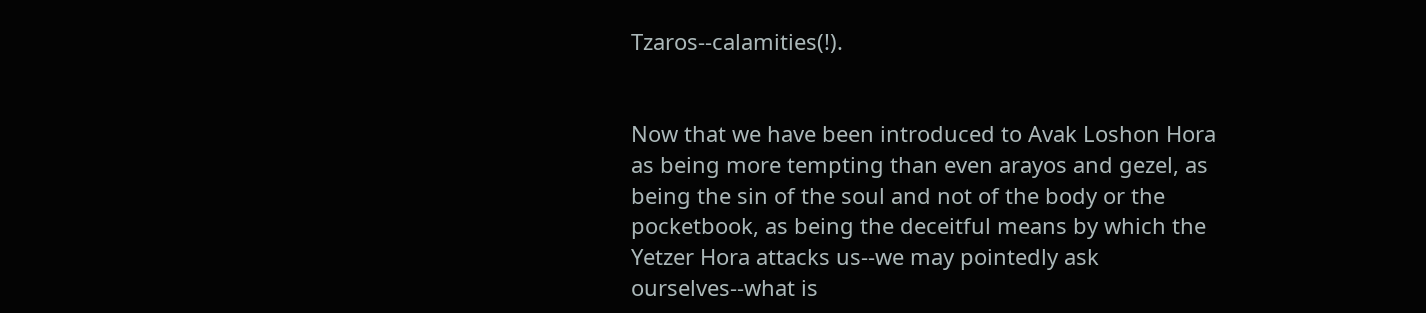Tzaros--calamities(!).


Now that we have been introduced to Avak Loshon Hora as being more tempting than even arayos and gezel, as being the sin of the soul and not of the body or the pocketbook, as being the deceitful means by which the Yetzer Hora attacks us--we may pointedly ask ourselves--what is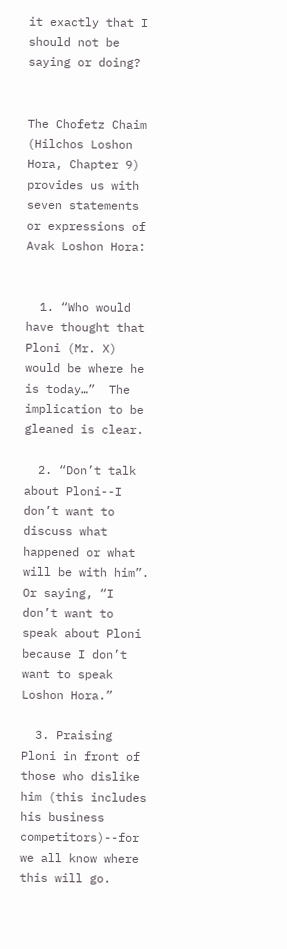it exactly that I should not be saying or doing?


The Chofetz Chaim (Hilchos Loshon Hora, Chapter 9) provides us with seven statements or expressions of Avak Loshon Hora:


  1. “Who would have thought that Ploni (Mr. X) would be where he is today…”  The implication to be gleaned is clear.

  2. “Don’t talk about Ploni--I don’t want to discuss what happened or what will be with him”. Or saying, “I don’t want to speak about Ploni because I don’t want to speak Loshon Hora.”

  3. Praising Ploni in front of those who dislike him (this includes his business competitors)--for we all know where this will go.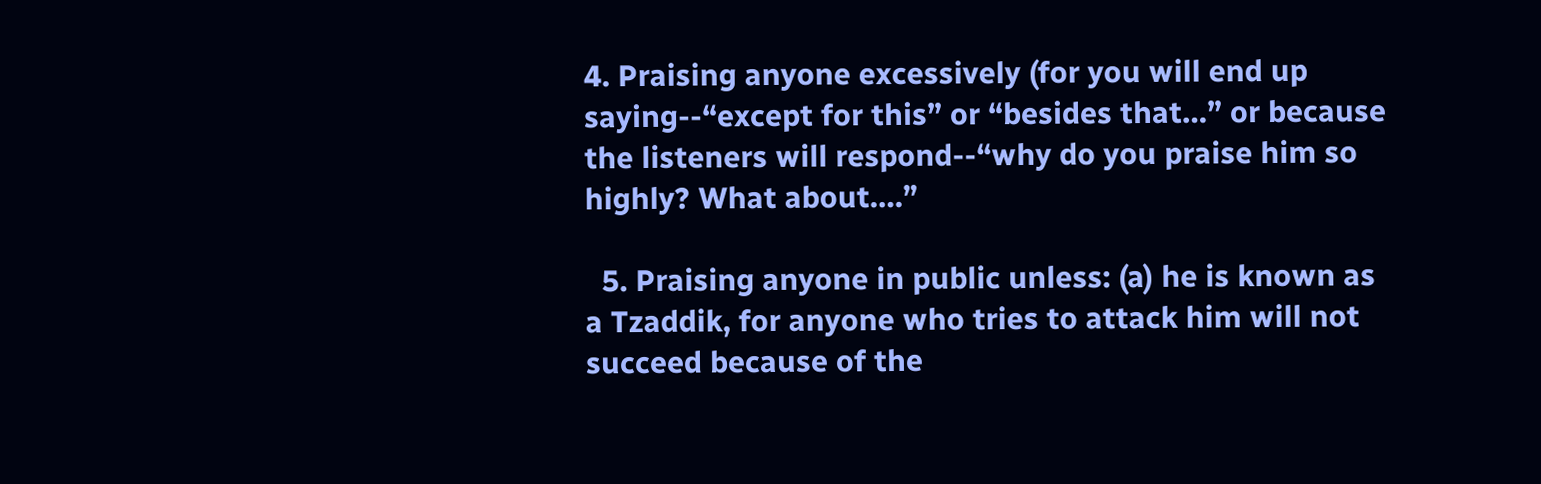4. Praising anyone excessively (for you will end up saying--“except for this” or “besides that…” or because the listeners will respond--“why do you praise him so highly? What about….”

  5. Praising anyone in public unless: (a) he is known as a Tzaddik, for anyone who tries to attack him will not succeed because of the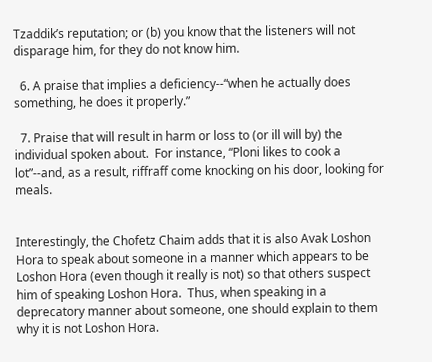Tzaddik’s reputation; or (b) you know that the listeners will not disparage him, for they do not know him.

  6. A praise that implies a deficiency--“when he actually does something, he does it properly.”

  7. Praise that will result in harm or loss to (or ill will by) the individual spoken about.  For instance, “Ploni likes to cook a lot”--and, as a result, riffraff come knocking on his door, looking for meals.


Interestingly, the Chofetz Chaim adds that it is also Avak Loshon Hora to speak about someone in a manner which appears to be Loshon Hora (even though it really is not) so that others suspect him of speaking Loshon Hora.  Thus, when speaking in a deprecatory manner about someone, one should explain to them why it is not Loshon Hora.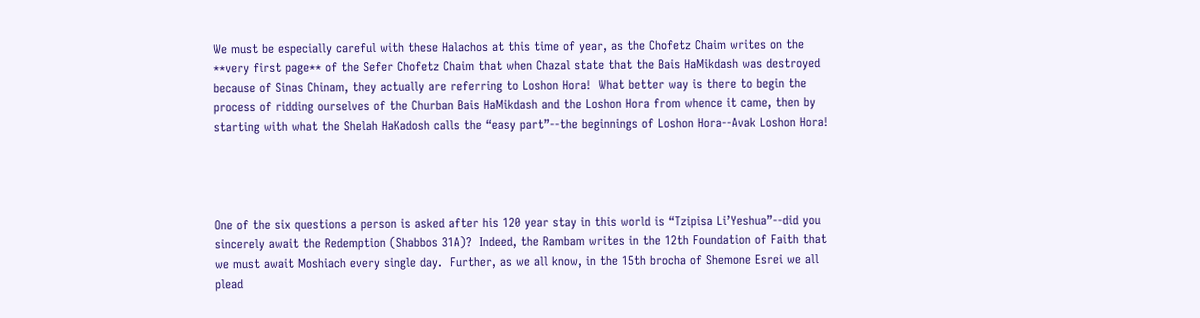We must be especially careful with these Halachos at this time of year, as the Chofetz Chaim writes on the **very first page** of the Sefer Chofetz Chaim that when Chazal state that the Bais HaMikdash was destroyed because of Sinas Chinam, they actually are referring to Loshon Hora!  What better way is there to begin the process of ridding ourselves of the Churban Bais HaMikdash and the Loshon Hora from whence it came, then by starting with what the Shelah HaKadosh calls the “easy part”--the beginnings of Loshon Hora--Avak Loshon Hora!




One of the six questions a person is asked after his 120 year stay in this world is “Tzipisa Li’Yeshua”--did you sincerely await the Redemption (Shabbos 31A)?  Indeed, the Rambam writes in the 12th Foundation of Faith that we must await Moshiach every single day.  Further, as we all know, in the 15th brocha of Shemone Esrei we all plead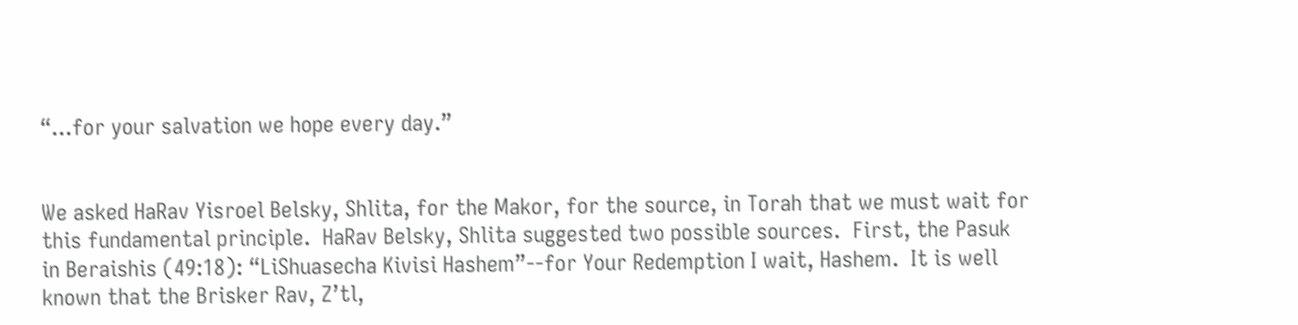“...for your salvation we hope every day.”


We asked HaRav Yisroel Belsky, Shlita, for the Makor, for the source, in Torah that we must wait for this fundamental principle.  HaRav Belsky, Shlita suggested two possible sources.  First, the Pasuk in Beraishis (49:18): “LiShuasecha Kivisi Hashem”--for Your Redemption I wait, Hashem.  It is well known that the Brisker Rav, Z’tl,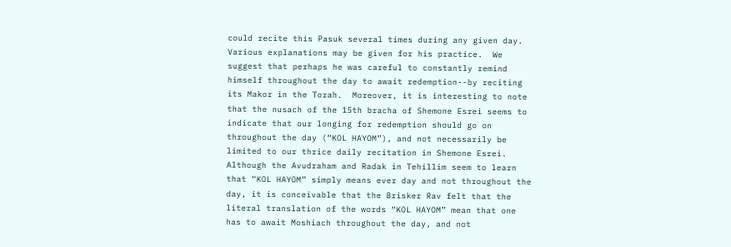could recite this Pasuk several times during any given day.  Various explanations may be given for his practice.  We suggest that perhaps he was careful to constantly remind himself throughout the day to await redemption--by reciting its Makor in the Torah.  Moreover, it is interesting to note that the nusach of the 15th bracha of Shemone Esrei seems to indicate that our longing for redemption should go on throughout the day (“KOL HAYOM”), and not necessarily be limited to our thrice daily recitation in Shemone Esrei.  Although the Avudraham and Radak in Tehillim seem to learn that “KOL HAYOM” simply means ever day and not throughout the day, it is conceivable that the Brisker Rav felt that the literal translation of the words “KOL HAYOM” mean that one has to await Moshiach throughout the day, and not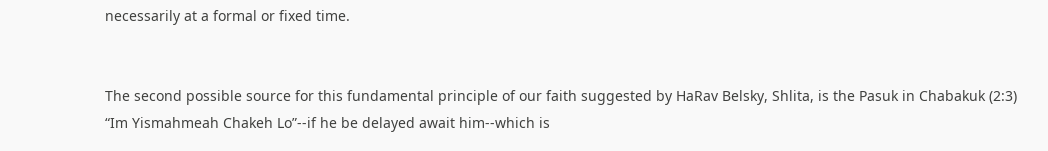necessarily at a formal or fixed time.


The second possible source for this fundamental principle of our faith suggested by HaRav Belsky, Shlita, is the Pasuk in Chabakuk (2:3) “Im Yismahmeah Chakeh Lo”--if he be delayed await him--which is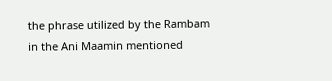the phrase utilized by the Rambam in the Ani Maamin mentioned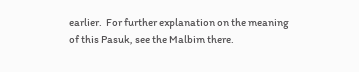earlier.  For further explanation on the meaning of this Pasuk, see the Malbim there.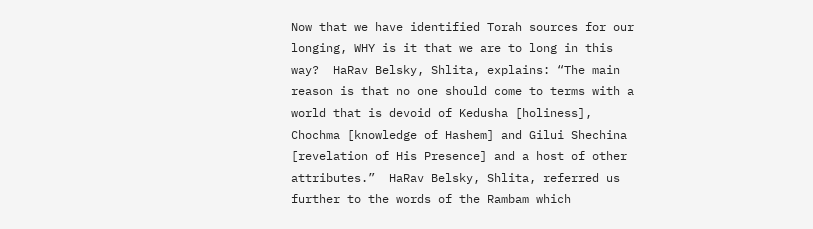Now that we have identified Torah sources for our longing, WHY is it that we are to long in this way?  HaRav Belsky, Shlita, explains: “The main reason is that no one should come to terms with a world that is devoid of Kedusha [holiness], Chochma [knowledge of Hashem] and Gilui Shechina [revelation of His Presence] and a host of other attributes.”  HaRav Belsky, Shlita, referred us further to the words of the Rambam which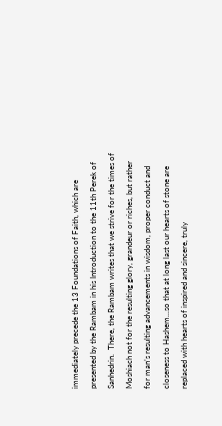immediately precede the 13 Foundations of Faith, which are presented by the Rambam in his Introduction to the 11th Perek of Sanhedrin.  There, the Rambam writes that we strive for the times of Moshiach not for the resulting glory, grandeur or riches, but rather for man’s resulting advancements in wisdom, proper conduct and closeness to Hashem...so that at long last our hearts of stone are replaced with hearts of inspired and sincere, truly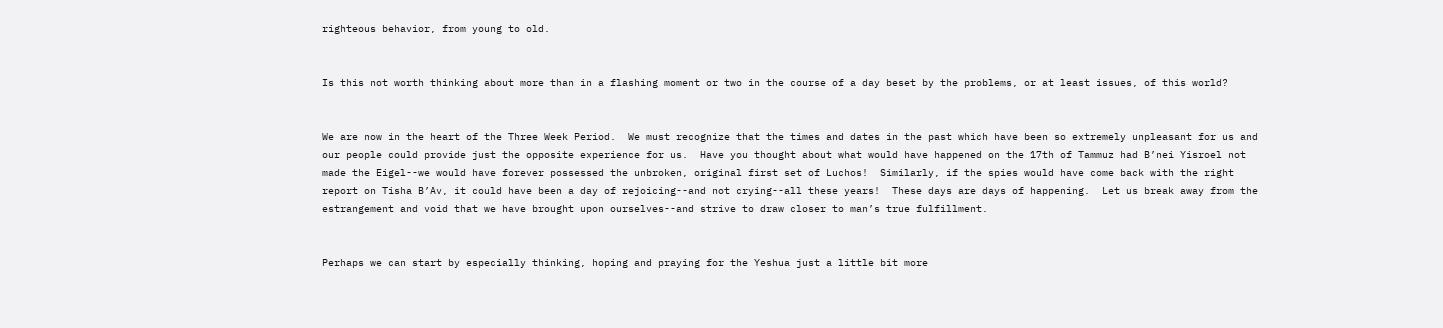righteous behavior, from young to old.


Is this not worth thinking about more than in a flashing moment or two in the course of a day beset by the problems, or at least issues, of this world?


We are now in the heart of the Three Week Period.  We must recognize that the times and dates in the past which have been so extremely unpleasant for us and our people could provide just the opposite experience for us.  Have you thought about what would have happened on the 17th of Tammuz had B’nei Yisroel not made the Eigel--we would have forever possessed the unbroken, original first set of Luchos!  Similarly, if the spies would have come back with the right report on Tisha B’Av, it could have been a day of rejoicing--and not crying--all these years!  These days are days of happening.  Let us break away from the estrangement and void that we have brought upon ourselves--and strive to draw closer to man’s true fulfillment.


Perhaps we can start by especially thinking, hoping and praying for the Yeshua just a little bit more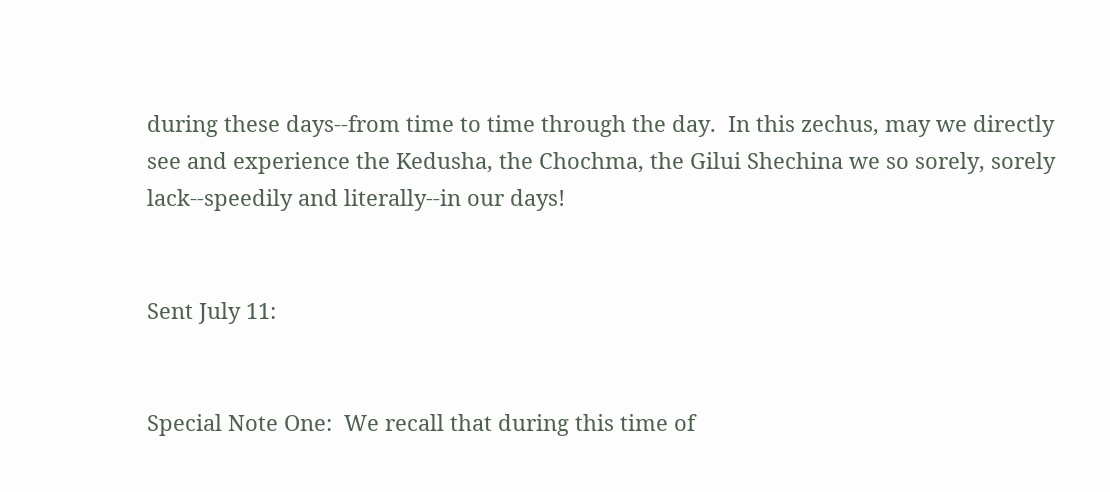during these days--from time to time through the day.  In this zechus, may we directly see and experience the Kedusha, the Chochma, the Gilui Shechina we so sorely, sorely lack--speedily and literally--in our days!


Sent July 11:


Special Note One:  We recall that during this time of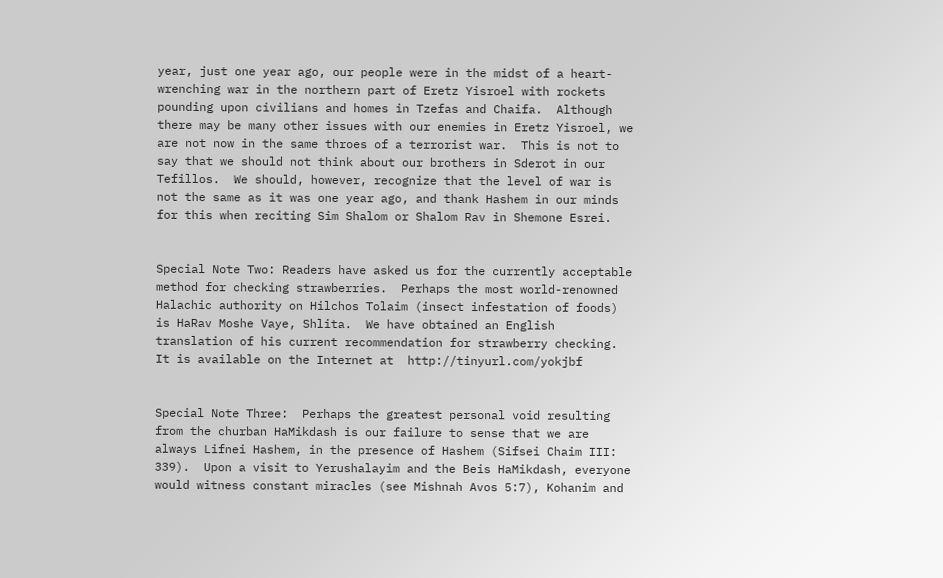year, just one year ago, our people were in the midst of a heart-wrenching war in the northern part of Eretz Yisroel with rockets pounding upon civilians and homes in Tzefas and Chaifa.  Although there may be many other issues with our enemies in Eretz Yisroel, we are not now in the same throes of a terrorist war.  This is not to say that we should not think about our brothers in Sderot in our Tefillos.  We should, however, recognize that the level of war is not the same as it was one year ago, and thank Hashem in our minds for this when reciting Sim Shalom or Shalom Rav in Shemone Esrei.


Special Note Two: Readers have asked us for the currently acceptable method for checking strawberries.  Perhaps the most world-renowned Halachic authority on Hilchos Tolaim (insect infestation of foods) is HaRav Moshe Vaye, Shlita.  We have obtained an English translation of his current recommendation for strawberry checking.  It is available on the Internet at  http://tinyurl.com/yokjbf


Special Note Three:  Perhaps the greatest personal void resulting from the churban HaMikdash is our failure to sense that we are always Lifnei Hashem, in the presence of Hashem (Sifsei Chaim III: 339).  Upon a visit to Yerushalayim and the Beis HaMikdash, everyone would witness constant miracles (see Mishnah Avos 5:7), Kohanim and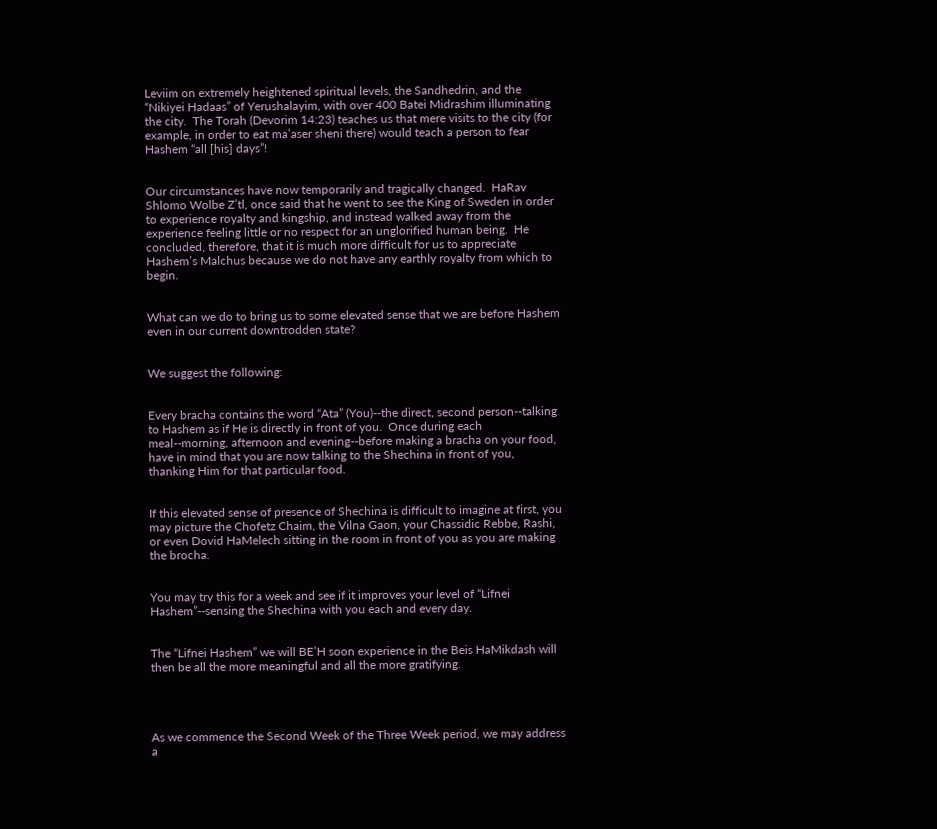Leviim on extremely heightened spiritual levels, the Sandhedrin, and the “Nikiyei Hadaas” of Yerushalayim, with over 400 Batei Midrashim illuminating the city.  The Torah (Devorim 14:23) teaches us that mere visits to the city (for example, in order to eat ma’aser sheni there) would teach a person to fear Hashem “all [his] days”!


Our circumstances have now temporarily and tragically changed.  HaRav Shlomo Wolbe Z’tl, once said that he went to see the King of Sweden in order to experience royalty and kingship, and instead walked away from the experience feeling little or no respect for an unglorified human being.  He concluded, therefore, that it is much more difficult for us to appreciate Hashem’s Malchus because we do not have any earthly royalty from which to begin.


What can we do to bring us to some elevated sense that we are before Hashem even in our current downtrodden state?


We suggest the following:


Every bracha contains the word “Ata” (You)--the direct, second person--talking to Hashem as if He is directly in front of you.  Once during each meal--morning, afternoon and evening--before making a bracha on your food, have in mind that you are now talking to the Shechina in front of you, thanking Him for that particular food.


If this elevated sense of presence of Shechina is difficult to imagine at first, you may picture the Chofetz Chaim, the Vilna Gaon, your Chassidic Rebbe, Rashi, or even Dovid HaMelech sitting in the room in front of you as you are making the brocha.


You may try this for a week and see if it improves your level of “Lifnei Hashem”--sensing the Shechina with you each and every day.


The “Lifnei Hashem” we will BE’H soon experience in the Beis HaMikdash will then be all the more meaningful and all the more gratifying.




As we commence the Second Week of the Three Week period, we may address a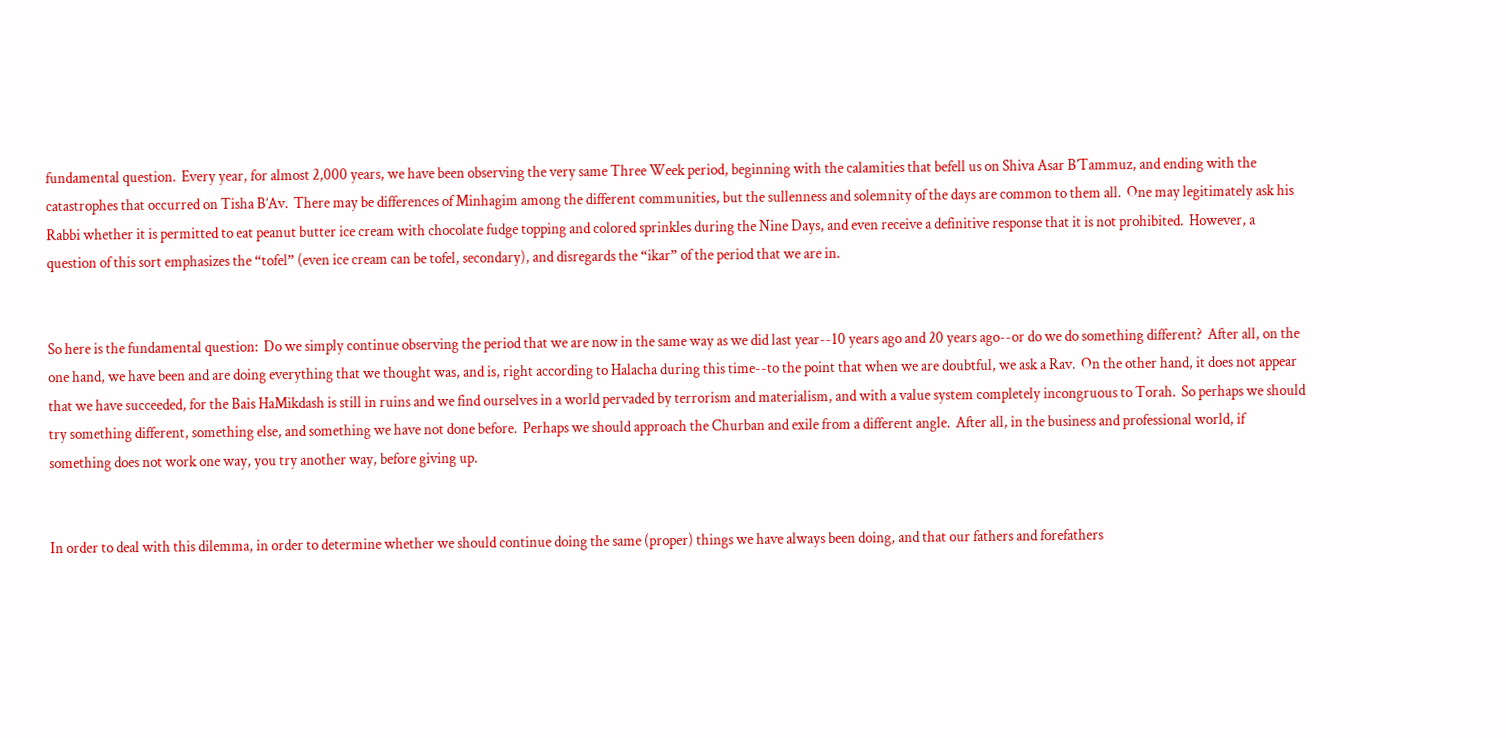fundamental question.  Every year, for almost 2,000 years, we have been observing the very same Three Week period, beginning with the calamities that befell us on Shiva Asar B’Tammuz, and ending with the catastrophes that occurred on Tisha B’Av.  There may be differences of Minhagim among the different communities, but the sullenness and solemnity of the days are common to them all.  One may legitimately ask his Rabbi whether it is permitted to eat peanut butter ice cream with chocolate fudge topping and colored sprinkles during the Nine Days, and even receive a definitive response that it is not prohibited.  However, a question of this sort emphasizes the “tofel” (even ice cream can be tofel, secondary), and disregards the “ikar” of the period that we are in.


So here is the fundamental question:  Do we simply continue observing the period that we are now in the same way as we did last year--10 years ago and 20 years ago--or do we do something different?  After all, on the one hand, we have been and are doing everything that we thought was, and is, right according to Halacha during this time--to the point that when we are doubtful, we ask a Rav.  On the other hand, it does not appear that we have succeeded, for the Bais HaMikdash is still in ruins and we find ourselves in a world pervaded by terrorism and materialism, and with a value system completely incongruous to Torah.  So perhaps we should try something different, something else, and something we have not done before.  Perhaps we should approach the Churban and exile from a different angle.  After all, in the business and professional world, if something does not work one way, you try another way, before giving up.


In order to deal with this dilemma, in order to determine whether we should continue doing the same (proper) things we have always been doing, and that our fathers and forefathers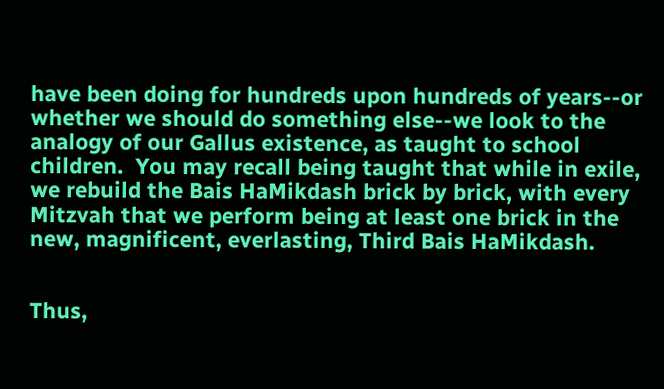have been doing for hundreds upon hundreds of years--or whether we should do something else--we look to the analogy of our Gallus existence, as taught to school children.  You may recall being taught that while in exile, we rebuild the Bais HaMikdash brick by brick, with every Mitzvah that we perform being at least one brick in the new, magnificent, everlasting, Third Bais HaMikdash.


Thus,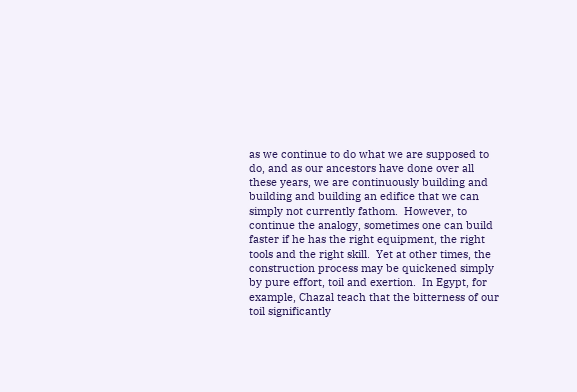as we continue to do what we are supposed to do, and as our ancestors have done over all these years, we are continuously building and building and building an edifice that we can simply not currently fathom.  However, to continue the analogy, sometimes one can build faster if he has the right equipment, the right tools and the right skill.  Yet at other times, the construction process may be quickened simply by pure effort, toil and exertion.  In Egypt, for example, Chazal teach that the bitterness of our toil significantly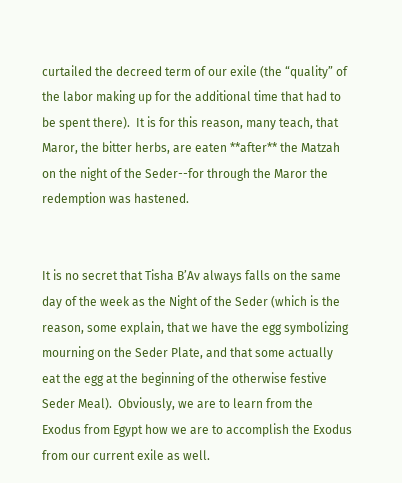curtailed the decreed term of our exile (the “quality” of the labor making up for the additional time that had to be spent there).  It is for this reason, many teach, that Maror, the bitter herbs, are eaten **after** the Matzah on the night of the Seder--for through the Maror the redemption was hastened.


It is no secret that Tisha B’Av always falls on the same day of the week as the Night of the Seder (which is the reason, some explain, that we have the egg symbolizing mourning on the Seder Plate, and that some actually eat the egg at the beginning of the otherwise festive Seder Meal).  Obviously, we are to learn from the Exodus from Egypt how we are to accomplish the Exodus from our current exile as well.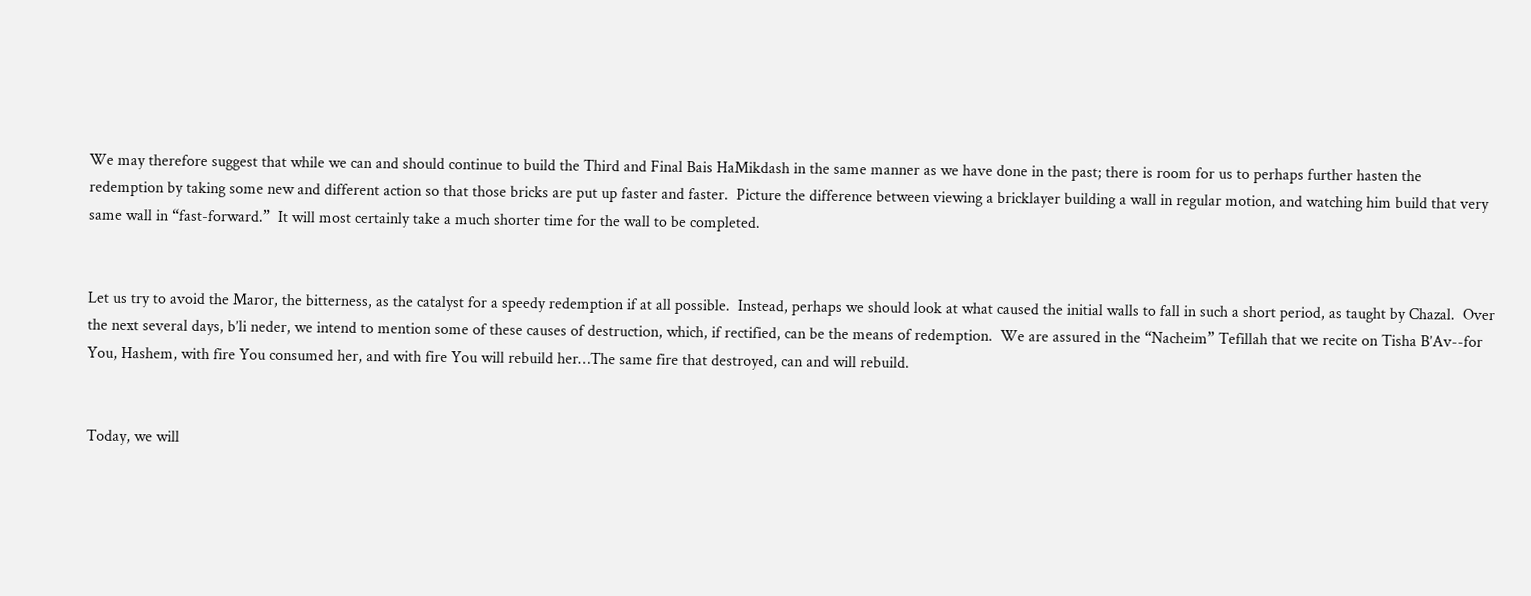We may therefore suggest that while we can and should continue to build the Third and Final Bais HaMikdash in the same manner as we have done in the past; there is room for us to perhaps further hasten the redemption by taking some new and different action so that those bricks are put up faster and faster.  Picture the difference between viewing a bricklayer building a wall in regular motion, and watching him build that very same wall in “fast-forward.”  It will most certainly take a much shorter time for the wall to be completed.


Let us try to avoid the Maror, the bitterness, as the catalyst for a speedy redemption if at all possible.  Instead, perhaps we should look at what caused the initial walls to fall in such a short period, as taught by Chazal.  Over the next several days, b’li neder, we intend to mention some of these causes of destruction, which, if rectified, can be the means of redemption.  We are assured in the “Nacheim” Tefillah that we recite on Tisha B’Av--for You, Hashem, with fire You consumed her, and with fire You will rebuild her…The same fire that destroyed, can and will rebuild.


Today, we will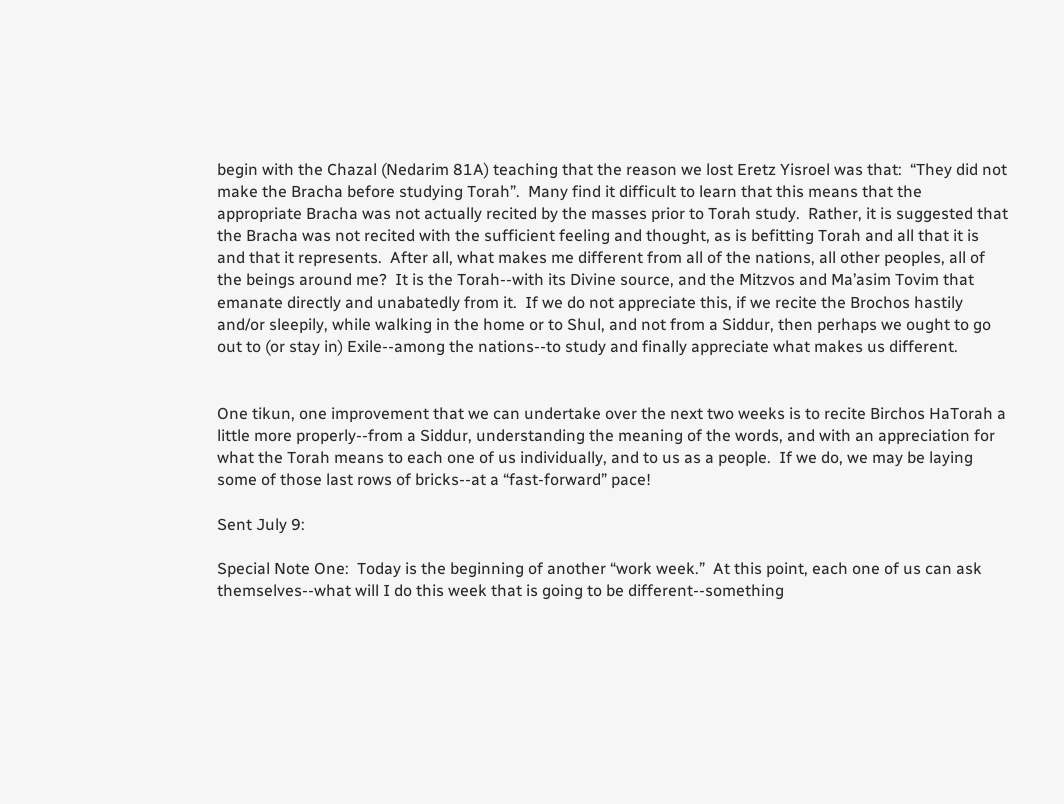begin with the Chazal (Nedarim 81A) teaching that the reason we lost Eretz Yisroel was that:  “They did not make the Bracha before studying Torah”.  Many find it difficult to learn that this means that the appropriate Bracha was not actually recited by the masses prior to Torah study.  Rather, it is suggested that the Bracha was not recited with the sufficient feeling and thought, as is befitting Torah and all that it is and that it represents.  After all, what makes me different from all of the nations, all other peoples, all of the beings around me?  It is the Torah--with its Divine source, and the Mitzvos and Ma’asim Tovim that emanate directly and unabatedly from it.  If we do not appreciate this, if we recite the Brochos hastily and/or sleepily, while walking in the home or to Shul, and not from a Siddur, then perhaps we ought to go out to (or stay in) Exile--among the nations--to study and finally appreciate what makes us different.


One tikun, one improvement that we can undertake over the next two weeks is to recite Birchos HaTorah a little more properly--from a Siddur, understanding the meaning of the words, and with an appreciation for what the Torah means to each one of us individually, and to us as a people.  If we do, we may be laying some of those last rows of bricks--at a “fast-forward” pace!

Sent July 9:

Special Note One:  Today is the beginning of another “work week.”  At this point, each one of us can ask themselves--what will I do this week that is going to be different--something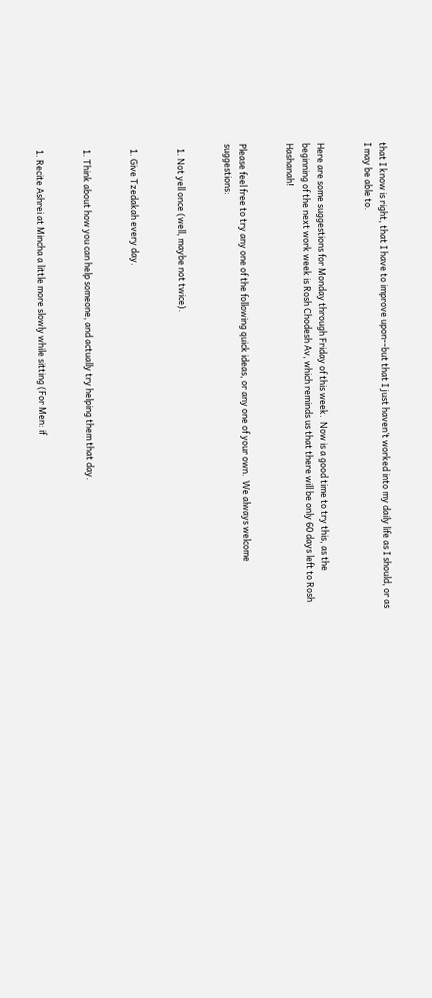that I know is right, that I have to improve upon--but that I just haven’t worked into my daily life as I should, or as I may be able to.


Here are some suggestions for Monday through Friday of this week.  Now is a good time to try this, as the beginning of the next work week is Rosh Chodesh Av, which reminds us that there will be only 60 days left to Rosh Hashanah!


Please feel free to try any one of the following quick ideas, or any one of your own.  We always welcome suggestions:


  1. Not yell once (well, maybe not twice).


  1. Give Tzedakah every day.


  1. Think about how you can help someone, and actually try helping them that day.


  1. Recite Ashrei at Mincha a little more slowly while sitting (For Men: if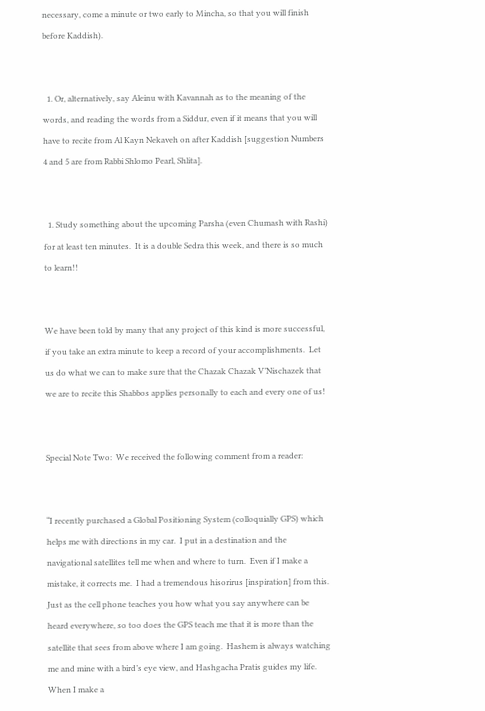necessary, come a minute or two early to Mincha, so that you will finish before Kaddish).


  1. Or, alternatively, say Aleinu with Kavannah as to the meaning of the words, and reading the words from a Siddur, even if it means that you will have to recite from Al Kayn Nekaveh on after Kaddish [suggestion Numbers 4 and 5 are from Rabbi Shlomo Pearl, Shlita].


  1. Study something about the upcoming Parsha (even Chumash with Rashi) for at least ten minutes.  It is a double Sedra this week, and there is so much to learn!!


We have been told by many that any project of this kind is more successful, if you take an extra minute to keep a record of your accomplishments.  Let us do what we can to make sure that the Chazak Chazak V’Nischazek that we are to recite this Shabbos applies personally to each and every one of us!


Special Note Two:  We received the following comment from a reader:


“I recently purchased a Global Positioning System (colloquially GPS) which helps me with directions in my car.  I put in a destination and the navigational satellites tell me when and where to turn.  Even if I make a mistake, it corrects me.  I had a tremendous hisorirus [inspiration] from this.  Just as the cell phone teaches you how what you say anywhere can be heard everywhere, so too does the GPS teach me that it is more than the satellite that sees from above where I am going.  Hashem is always watching me and mine with a bird’s eye view, and Hashgacha Pratis guides my life.  When I make a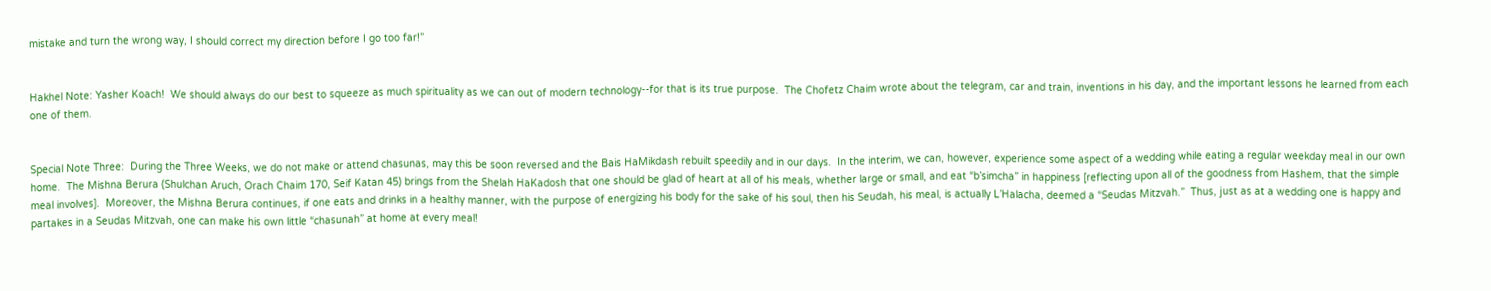mistake and turn the wrong way, I should correct my direction before I go too far!”


Hakhel Note: Yasher Koach!  We should always do our best to squeeze as much spirituality as we can out of modern technology--for that is its true purpose.  The Chofetz Chaim wrote about the telegram, car and train, inventions in his day, and the important lessons he learned from each one of them.


Special Note Three:  During the Three Weeks, we do not make or attend chasunas, may this be soon reversed and the Bais HaMikdash rebuilt speedily and in our days.  In the interim, we can, however, experience some aspect of a wedding while eating a regular weekday meal in our own home.  The Mishna Berura (Shulchan Aruch, Orach Chaim 170, Seif Katan 45) brings from the Shelah HaKadosh that one should be glad of heart at all of his meals, whether large or small, and eat “b’simcha” in happiness [reflecting upon all of the goodness from Hashem, that the simple meal involves].  Moreover, the Mishna Berura continues, if one eats and drinks in a healthy manner, with the purpose of energizing his body for the sake of his soul, then his Seudah, his meal, is actually L’Halacha, deemed a “Seudas Mitzvah.”  Thus, just as at a wedding one is happy and partakes in a Seudas Mitzvah, one can make his own little “chasunah” at home at every meal!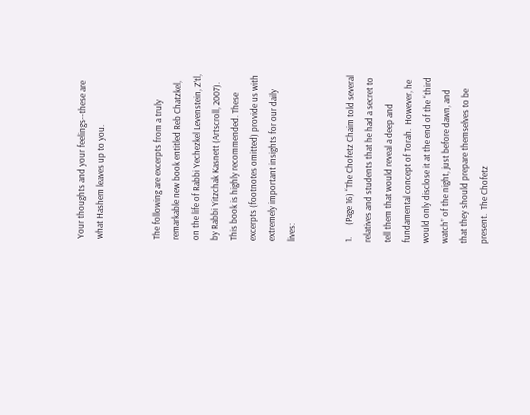Your thoughts and your feelings--these are what Hashem leaves up to you.


The following are excerpts from a truly remarkable new book entitled Reb Chatzkel, on the life of Rabbi Yechezkel Levenstein, Z’tl, by Rabbi Yitzchak Kasnett (Artscroll, 2007).  This book is highly recommended. These excerpts (footnotes omitted) provide us with extremely important insights for our daily lives:


1.      (Page 16) “The Chofetz Chaim told several relatives and students that he had a secret to tell them that would reveal a deep and fundamental concept of Torah.  However, he would only disclose it at the end of the “third watch” of the night, just before dawn, and that they should prepare themselves to be present.  The Chofetz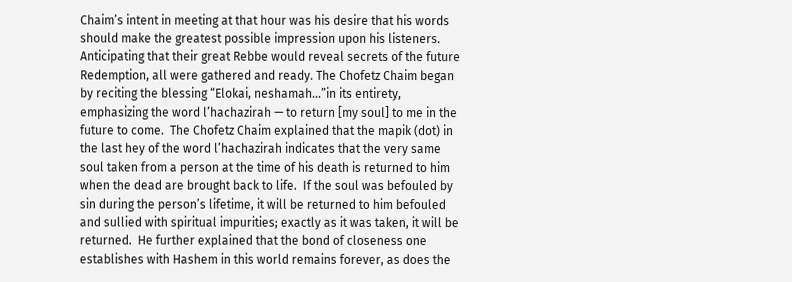Chaim’s intent in meeting at that hour was his desire that his words should make the greatest possible impression upon his listeners.  Anticipating that their great Rebbe would reveal secrets of the future Redemption, all were gathered and ready. The Chofetz Chaim began by reciting the blessing “Elokai, neshamah...”in its entirety, emphasizing the word l’hachazirah — to return [my soul] to me in the future to come.  The Chofetz Chaim explained that the mapik (dot) in the last hey of the word l’hachazirah indicates that the very same soul taken from a person at the time of his death is returned to him when the dead are brought back to life.  If the soul was befouled by sin during the person’s lifetime, it will be returned to him befouled and sullied with spiritual impurities; exactly as it was taken, it will be returned.  He further explained that the bond of closeness one establishes with Hashem in this world remains forever, as does the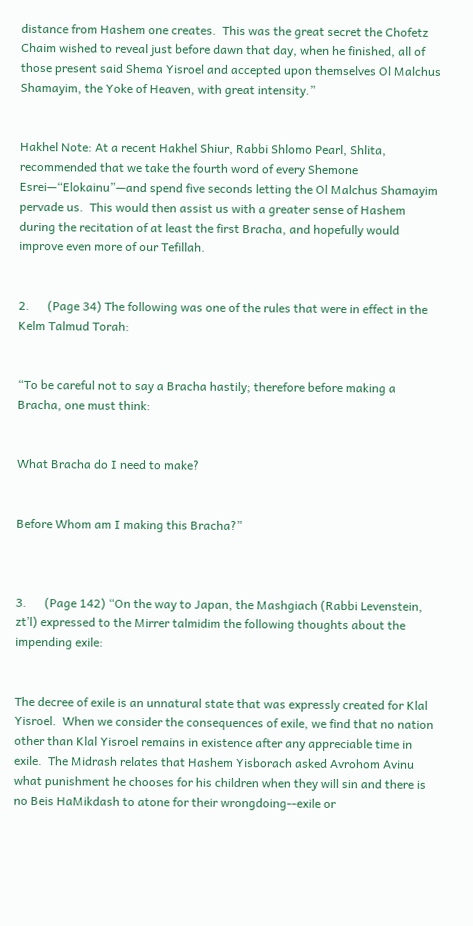distance from Hashem one creates.  This was the great secret the Chofetz Chaim wished to reveal just before dawn that day, when he finished, all of those present said Shema Yisroel and accepted upon themselves Ol Malchus Shamayim, the Yoke of Heaven, with great intensity.”


Hakhel Note: At a recent Hakhel Shiur, Rabbi Shlomo Pearl, Shlita, recommended that we take the fourth word of every Shemone Esrei—“Elokainu”—and spend five seconds letting the Ol Malchus Shamayim pervade us.  This would then assist us with a greater sense of Hashem during the recitation of at least the first Bracha, and hopefully would improve even more of our Tefillah.


2.      (Page 34) The following was one of the rules that were in effect in the Kelm Talmud Torah:


“To be careful not to say a Bracha hastily; therefore before making a Bracha, one must think:


What Bracha do I need to make?


Before Whom am I making this Bracha?”



3.      (Page 142) “On the way to Japan, the Mashgiach (Rabbi Levenstein, zt’l) expressed to the Mirrer talmidim the following thoughts about the impending exile:


The decree of exile is an unnatural state that was expressly created for Klal Yisroel.  When we consider the consequences of exile, we find that no nation other than Klal Yisroel remains in existence after any appreciable time in exile.  The Midrash relates that Hashem Yisborach asked Avrohom Avinu what punishment he chooses for his children when they will sin and there is no Beis HaMikdash to atone for their wrongdoing--exile or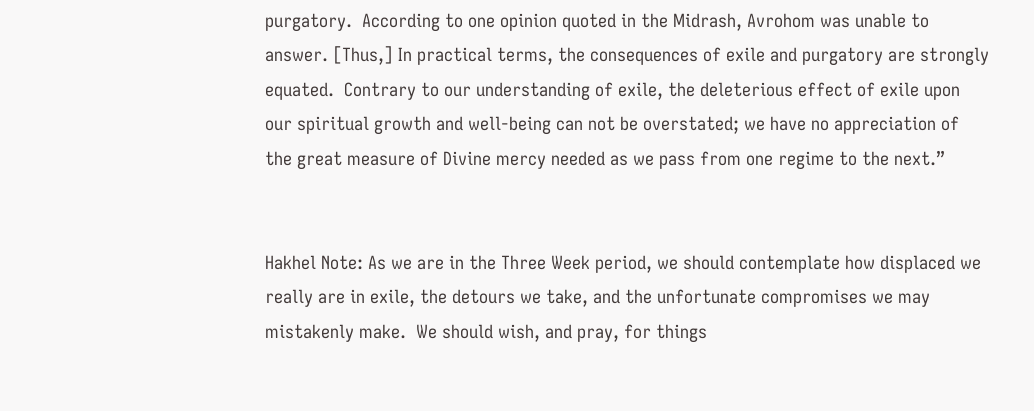purgatory.  According to one opinion quoted in the Midrash, Avrohom was unable to answer. [Thus,] In practical terms, the consequences of exile and purgatory are strongly equated.  Contrary to our understanding of exile, the deleterious effect of exile upon our spiritual growth and well-being can not be overstated; we have no appreciation of the great measure of Divine mercy needed as we pass from one regime to the next.”


Hakhel Note: As we are in the Three Week period, we should contemplate how displaced we really are in exile, the detours we take, and the unfortunate compromises we may mistakenly make.  We should wish, and pray, for things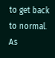to get back to normal.  As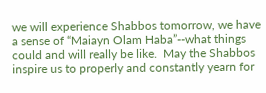we will experience Shabbos tomorrow, we have a sense of “Maiayn Olam Haba”--what things could and will really be like.  May the Shabbos inspire us to properly and constantly yearn for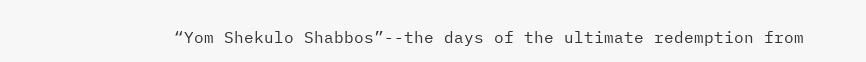“Yom Shekulo Shabbos”--the days of the ultimate redemption from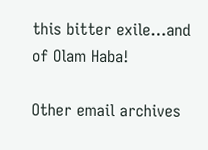this bitter exile…and of Olam Haba!

Other email archives